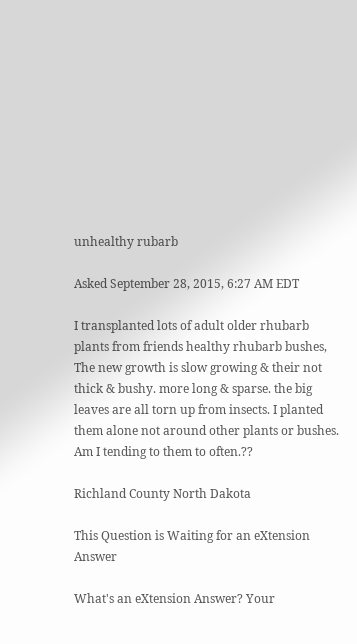unhealthy rubarb

Asked September 28, 2015, 6:27 AM EDT

I transplanted lots of adult older rhubarb plants from friends healthy rhubarb bushes, The new growth is slow growing & their not thick & bushy. more long & sparse. the big leaves are all torn up from insects. I planted them alone not around other plants or bushes. Am I tending to them to often.??

Richland County North Dakota

This Question is Waiting for an eXtension Answer

What's an eXtension Answer? Your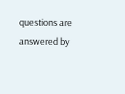questions are answered by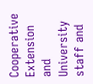Cooperative Extension and University staff and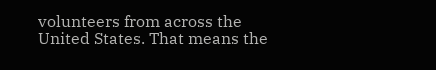volunteers from across the United States. That means the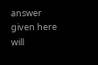answer given here will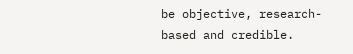be objective, research-based and credible.